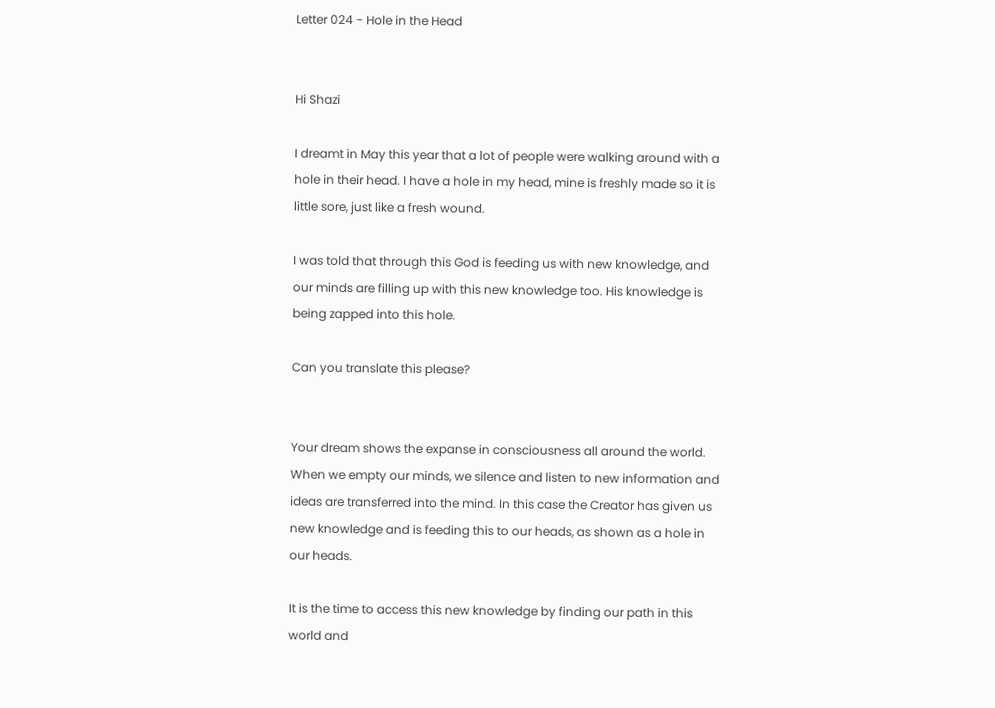Letter 024 - Hole in the Head


Hi Shazi

I dreamt in May this year that a lot of people were walking around with a hole in their head. I have a hole in my head, mine is freshly made so it is little sore, just like a fresh wound.

I was told that through this God is feeding us with new knowledge, and our minds are filling up with this new knowledge too. His knowledge is being zapped into this hole.

Can you translate this please?


Your dream shows the expanse in consciousness all around the world. When we empty our minds, we silence and listen to new information and ideas are transferred into the mind. In this case the Creator has given us new knowledge and is feeding this to our heads, as shown as a hole in our heads.

It is the time to access this new knowledge by finding our path in this world and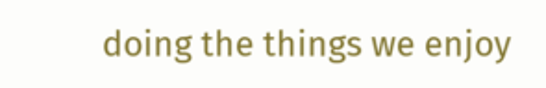doing the things we enjoy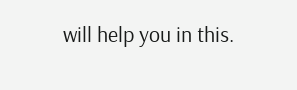will help you in this.